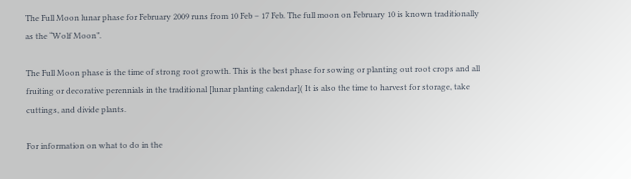The Full Moon lunar phase for February 2009 runs from 10 Feb – 17 Feb. The full moon on February 10 is known traditionally as the “Wolf Moon”.

The Full Moon phase is the time of strong root growth. This is the best phase for sowing or planting out root crops and all fruiting or decorative perennials in the traditional [lunar planting calendar]( It is also the time to harvest for storage, take cuttings, and divide plants.

For information on what to do in the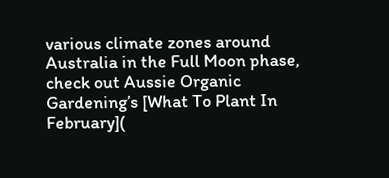various climate zones around Australia in the Full Moon phase, check out Aussie Organic Gardening’s [What To Plant In February](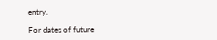entry.

For dates of future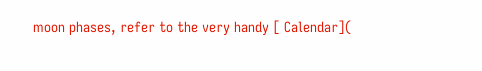moon phases, refer to the very handy [ Calendar](